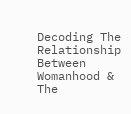Decoding The Relationship Between Womanhood & The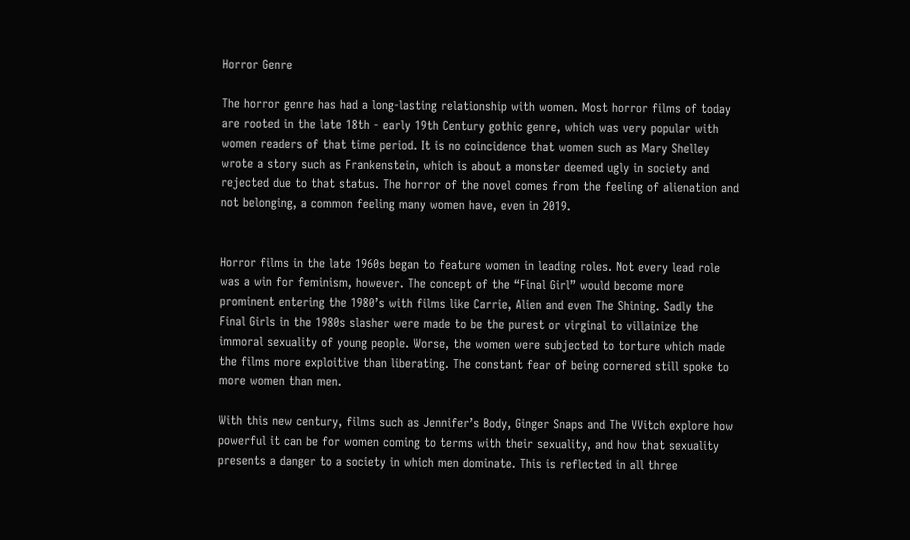Horror Genre

The horror genre has had a long-lasting relationship with women. Most horror films of today are rooted in the late 18th - early 19th Century gothic genre, which was very popular with women readers of that time period. It is no coincidence that women such as Mary Shelley wrote a story such as Frankenstein, which is about a monster deemed ugly in society and rejected due to that status. The horror of the novel comes from the feeling of alienation and not belonging, a common feeling many women have, even in 2019.


Horror films in the late 1960s began to feature women in leading roles. Not every lead role was a win for feminism, however. The concept of the “Final Girl” would become more prominent entering the 1980’s with films like Carrie, Alien and even The Shining. Sadly the Final Girls in the 1980s slasher were made to be the purest or virginal to villainize the immoral sexuality of young people. Worse, the women were subjected to torture which made the films more exploitive than liberating. The constant fear of being cornered still spoke to more women than men.

With this new century, films such as Jennifer’s Body, Ginger Snaps and The VVitch explore how powerful it can be for women coming to terms with their sexuality, and how that sexuality presents a danger to a society in which men dominate. This is reflected in all three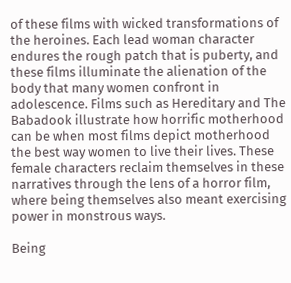of these films with wicked transformations of the heroines. Each lead woman character endures the rough patch that is puberty, and these films illuminate the alienation of the body that many women confront in adolescence. Films such as Hereditary and The Babadook illustrate how horrific motherhood can be when most films depict motherhood the best way women to live their lives. These female characters reclaim themselves in these narratives through the lens of a horror film, where being themselves also meant exercising power in monstrous ways.

Being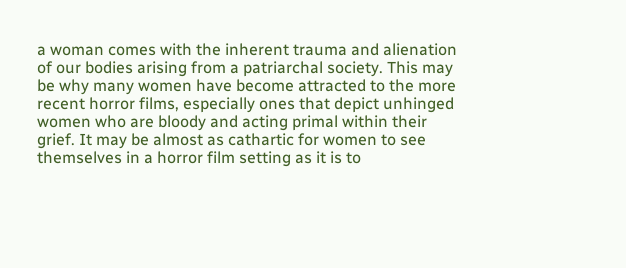a woman comes with the inherent trauma and alienation of our bodies arising from a patriarchal society. This may be why many women have become attracted to the more recent horror films, especially ones that depict unhinged women who are bloody and acting primal within their grief. It may be almost as cathartic for women to see themselves in a horror film setting as it is to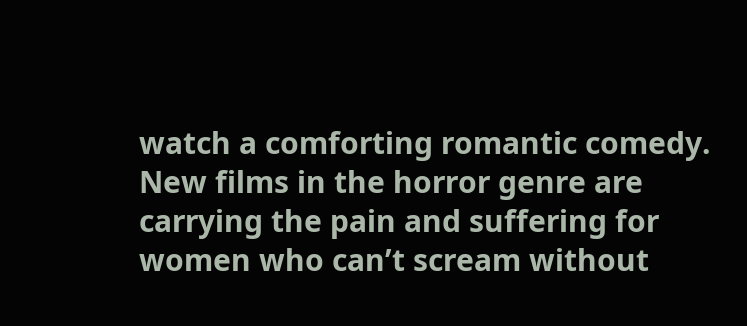watch a comforting romantic comedy. New films in the horror genre are carrying the pain and suffering for women who can’t scream without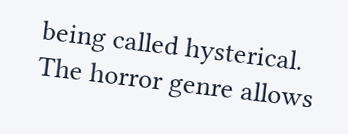being called hysterical. The horror genre allows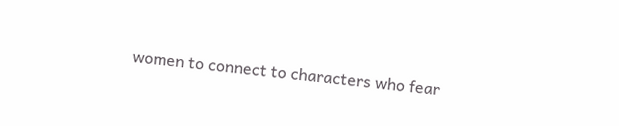women to connect to characters who fear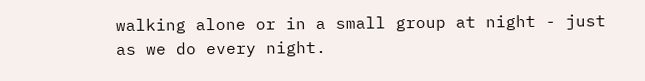walking alone or in a small group at night - just as we do every night.